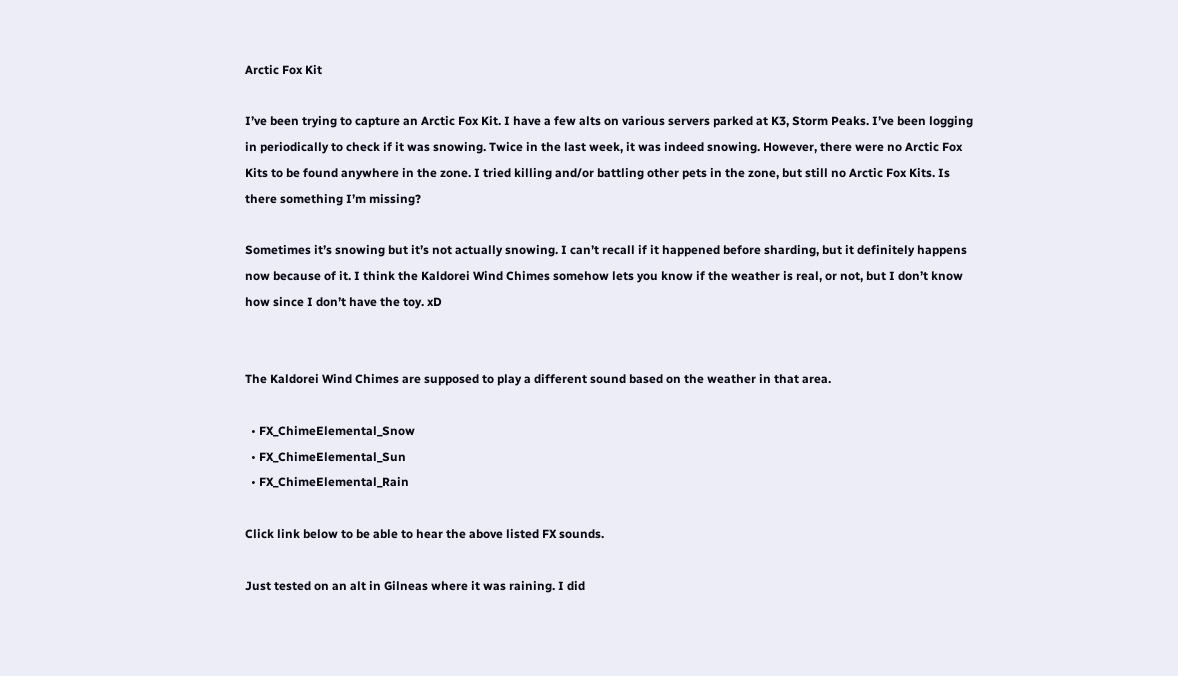Arctic Fox Kit

I’ve been trying to capture an Arctic Fox Kit. I have a few alts on various servers parked at K3, Storm Peaks. I’ve been logging in periodically to check if it was snowing. Twice in the last week, it was indeed snowing. However, there were no Arctic Fox Kits to be found anywhere in the zone. I tried killing and/or battling other pets in the zone, but still no Arctic Fox Kits. Is there something I’m missing?

Sometimes it’s snowing but it’s not actually snowing. I can’t recall if it happened before sharding, but it definitely happens now because of it. I think the Kaldorei Wind Chimes somehow lets you know if the weather is real, or not, but I don’t know how since I don’t have the toy. xD


The Kaldorei Wind Chimes are supposed to play a different sound based on the weather in that area.

  • FX_ChimeElemental_Snow
  • FX_ChimeElemental_Sun
  • FX_ChimeElemental_Rain

Click link below to be able to hear the above listed FX sounds.

Just tested on an alt in Gilneas where it was raining. I did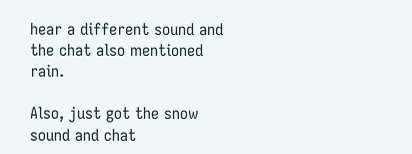hear a different sound and the chat also mentioned rain.

Also, just got the snow sound and chat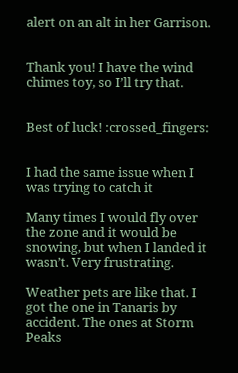alert on an alt in her Garrison.


Thank you! I have the wind chimes toy, so I’ll try that.


Best of luck! :crossed_fingers:


I had the same issue when I was trying to catch it

Many times I would fly over the zone and it would be snowing, but when I landed it wasn’t. Very frustrating.

Weather pets are like that. I got the one in Tanaris by accident. The ones at Storm Peaks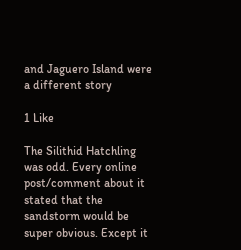and Jaguero Island were a different story

1 Like

The Silithid Hatchling was odd. Every online post/comment about it stated that the sandstorm would be super obvious. Except it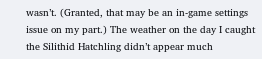wasn’t. (Granted, that may be an in-game settings issue on my part.) The weather on the day I caught the Silithid Hatchling didn’t appear much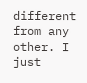different from any other. I just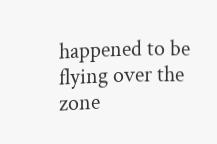happened to be flying over the zone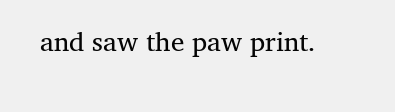and saw the paw print.